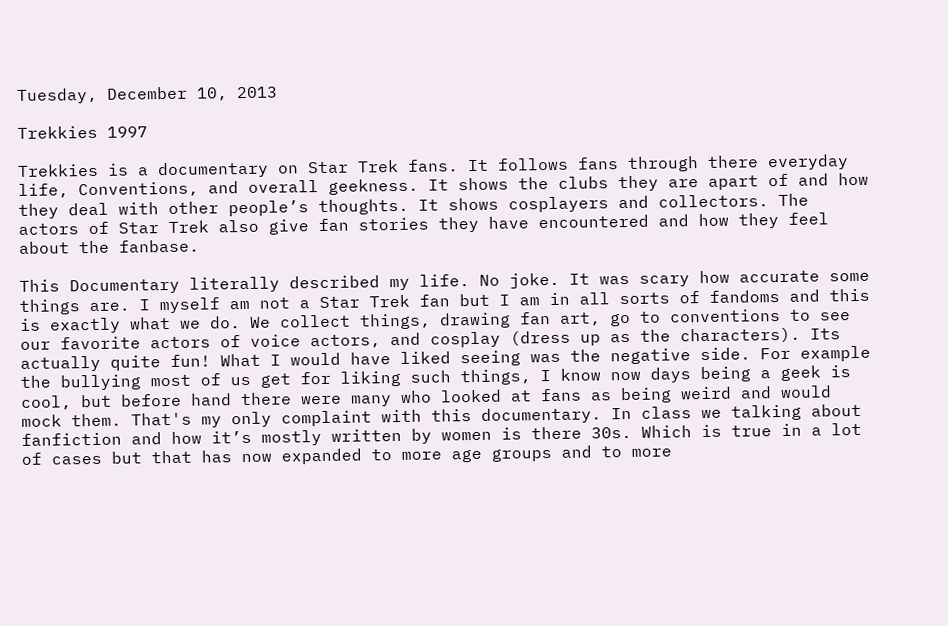Tuesday, December 10, 2013

Trekkies 1997

Trekkies is a documentary on Star Trek fans. It follows fans through there everyday life, Conventions, and overall geekness. It shows the clubs they are apart of and how they deal with other people’s thoughts. It shows cosplayers and collectors. The actors of Star Trek also give fan stories they have encountered and how they feel about the fanbase.

This Documentary literally described my life. No joke. It was scary how accurate some things are. I myself am not a Star Trek fan but I am in all sorts of fandoms and this is exactly what we do. We collect things, drawing fan art, go to conventions to see our favorite actors of voice actors, and cosplay (dress up as the characters). Its actually quite fun! What I would have liked seeing was the negative side. For example the bullying most of us get for liking such things, I know now days being a geek is cool, but before hand there were many who looked at fans as being weird and would mock them. That's my only complaint with this documentary. In class we talking about fanfiction and how it’s mostly written by women is there 30s. Which is true in a lot of cases but that has now expanded to more age groups and to more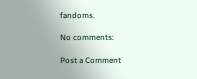fandoms.

No comments:

Post a Comment